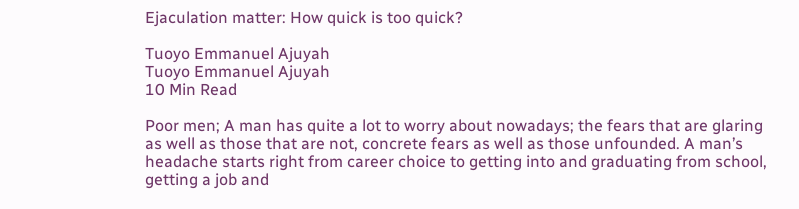Ejaculation matter: How quick is too quick?

Tuoyo Emmanuel Ajuyah
Tuoyo Emmanuel Ajuyah
10 Min Read

Poor men; A man has quite a lot to worry about nowadays; the fears that are glaring as well as those that are not, concrete fears as well as those unfounded. A man’s headache starts right from career choice to getting into and graduating from school, getting a job and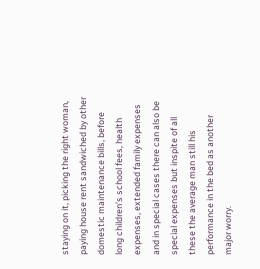staying on it, picking the right woman, paying house rent sandwiched by other domestic maintenance bills, before long children’s school fees, health expenses, extended family expenses and in special cases there can also be special expenses but inspite of all these the average man still his performance in the bed as another major worry.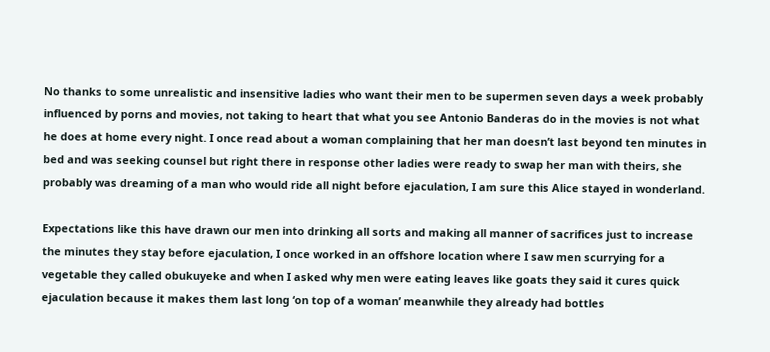No thanks to some unrealistic and insensitive ladies who want their men to be supermen seven days a week probably influenced by porns and movies, not taking to heart that what you see Antonio Banderas do in the movies is not what he does at home every night. I once read about a woman complaining that her man doesn’t last beyond ten minutes in bed and was seeking counsel but right there in response other ladies were ready to swap her man with theirs, she probably was dreaming of a man who would ride all night before ejaculation, I am sure this Alice stayed in wonderland.

Expectations like this have drawn our men into drinking all sorts and making all manner of sacrifices just to increase the minutes they stay before ejaculation, I once worked in an offshore location where I saw men scurrying for a vegetable they called obukuyeke and when I asked why men were eating leaves like goats they said it cures quick ejaculation because it makes them last long ‘on top of a woman’ meanwhile they already had bottles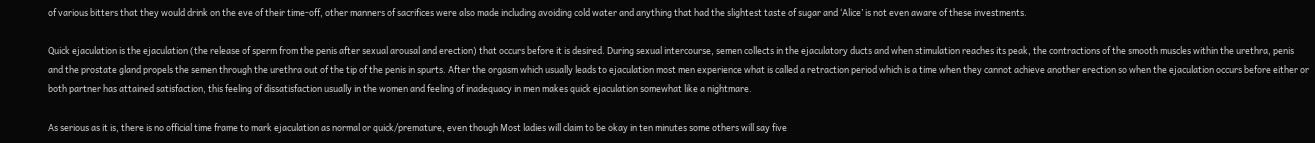of various bitters that they would drink on the eve of their time-off, other manners of sacrifices were also made including avoiding cold water and anything that had the slightest taste of sugar and ‘Alice’ is not even aware of these investments.

Quick ejaculation is the ejaculation (the release of sperm from the penis after sexual arousal and erection) that occurs before it is desired. During sexual intercourse, semen collects in the ejaculatory ducts and when stimulation reaches its peak, the contractions of the smooth muscles within the urethra, penis and the prostate gland propels the semen through the urethra out of the tip of the penis in spurts. After the orgasm which usually leads to ejaculation most men experience what is called a retraction period which is a time when they cannot achieve another erection so when the ejaculation occurs before either or both partner has attained satisfaction, this feeling of dissatisfaction usually in the women and feeling of inadequacy in men makes quick ejaculation somewhat like a nightmare.

As serious as it is, there is no official time frame to mark ejaculation as normal or quick/premature, even though Most ladies will claim to be okay in ten minutes some others will say five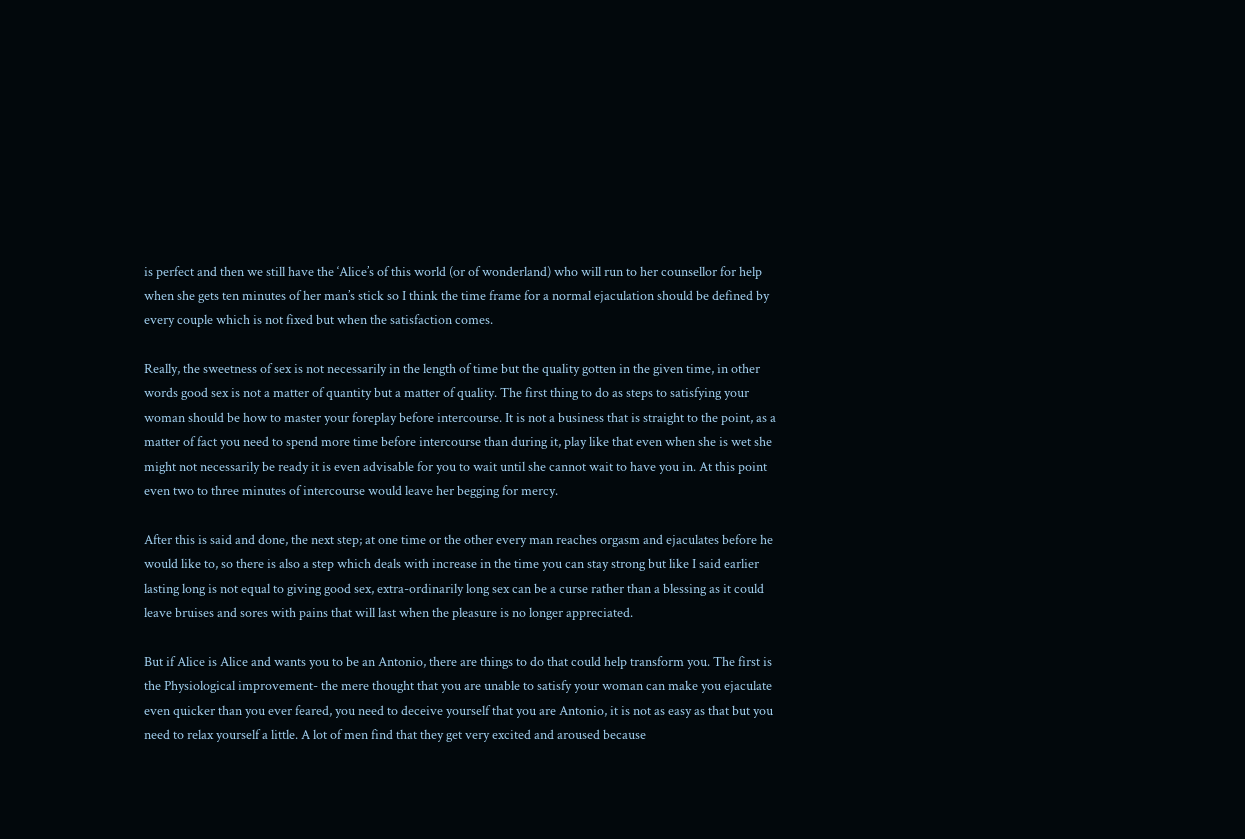is perfect and then we still have the ‘Alice’s of this world (or of wonderland) who will run to her counsellor for help when she gets ten minutes of her man’s stick so I think the time frame for a normal ejaculation should be defined by every couple which is not fixed but when the satisfaction comes.

Really, the sweetness of sex is not necessarily in the length of time but the quality gotten in the given time, in other words good sex is not a matter of quantity but a matter of quality. The first thing to do as steps to satisfying your woman should be how to master your foreplay before intercourse. It is not a business that is straight to the point, as a matter of fact you need to spend more time before intercourse than during it, play like that even when she is wet she might not necessarily be ready it is even advisable for you to wait until she cannot wait to have you in. At this point even two to three minutes of intercourse would leave her begging for mercy.

After this is said and done, the next step; at one time or the other every man reaches orgasm and ejaculates before he would like to, so there is also a step which deals with increase in the time you can stay strong but like I said earlier lasting long is not equal to giving good sex, extra-ordinarily long sex can be a curse rather than a blessing as it could leave bruises and sores with pains that will last when the pleasure is no longer appreciated.

But if Alice is Alice and wants you to be an Antonio, there are things to do that could help transform you. The first is the Physiological improvement- the mere thought that you are unable to satisfy your woman can make you ejaculate even quicker than you ever feared, you need to deceive yourself that you are Antonio, it is not as easy as that but you need to relax yourself a little. A lot of men find that they get very excited and aroused because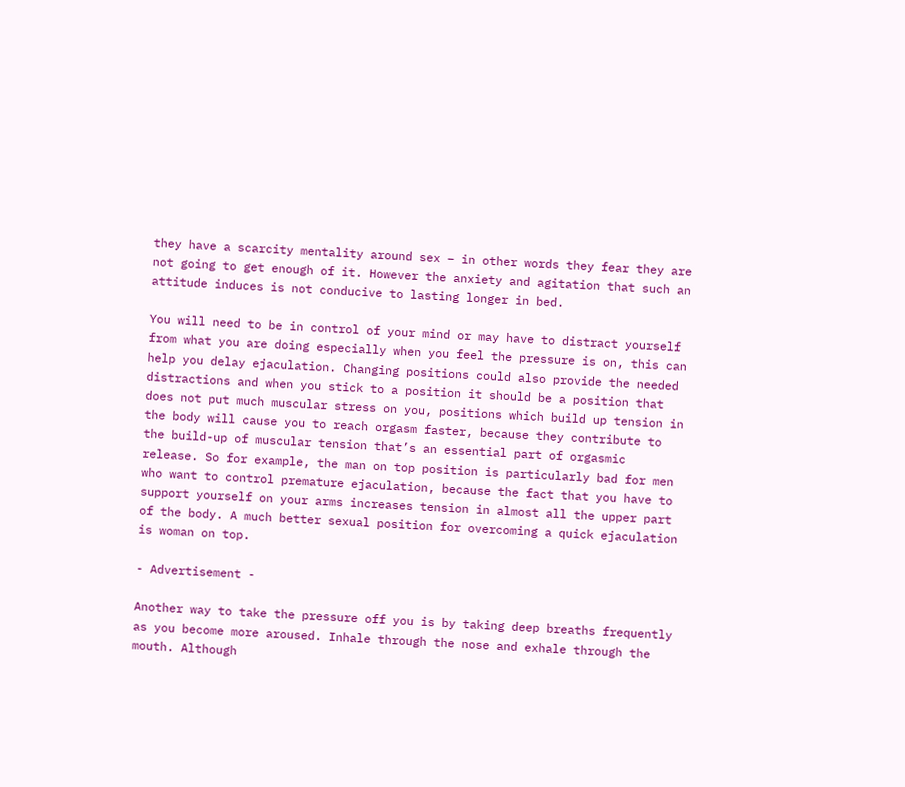they have a scarcity mentality around sex – in other words they fear they are not going to get enough of it. However the anxiety and agitation that such an attitude induces is not conducive to lasting longer in bed.

You will need to be in control of your mind or may have to distract yourself from what you are doing especially when you feel the pressure is on, this can help you delay ejaculation. Changing positions could also provide the needed distractions and when you stick to a position it should be a position that does not put much muscular stress on you, positions which build up tension in the body will cause you to reach orgasm faster, because they contribute to the build-up of muscular tension that’s an essential part of orgasmic release. So for example, the man on top position is particularly bad for men who want to control premature ejaculation, because the fact that you have to support yourself on your arms increases tension in almost all the upper part of the body. A much better sexual position for overcoming a quick ejaculation is woman on top.

- Advertisement -

Another way to take the pressure off you is by taking deep breaths frequently as you become more aroused. Inhale through the nose and exhale through the mouth. Although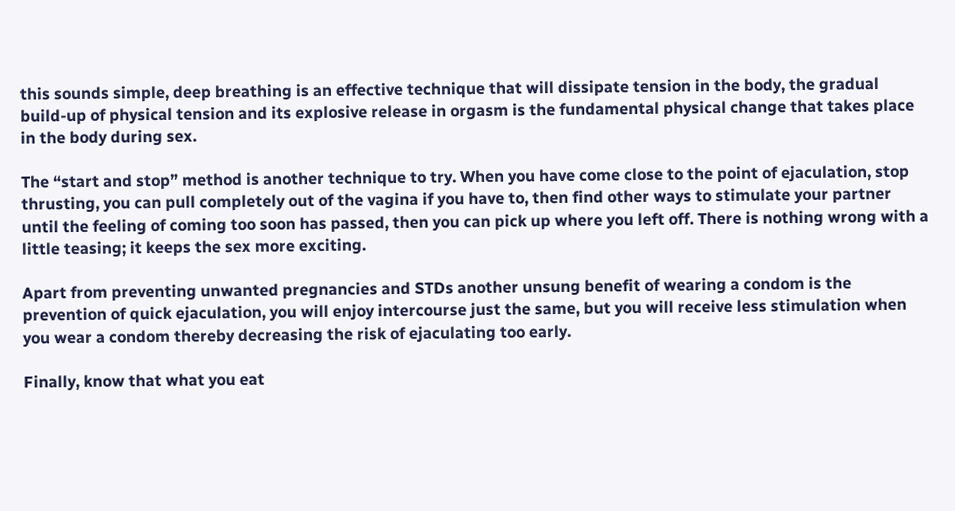this sounds simple, deep breathing is an effective technique that will dissipate tension in the body, the gradual build-up of physical tension and its explosive release in orgasm is the fundamental physical change that takes place in the body during sex.

The “start and stop” method is another technique to try. When you have come close to the point of ejaculation, stop thrusting, you can pull completely out of the vagina if you have to, then find other ways to stimulate your partner until the feeling of coming too soon has passed, then you can pick up where you left off. There is nothing wrong with a little teasing; it keeps the sex more exciting.

Apart from preventing unwanted pregnancies and STDs another unsung benefit of wearing a condom is the prevention of quick ejaculation, you will enjoy intercourse just the same, but you will receive less stimulation when you wear a condom thereby decreasing the risk of ejaculating too early.

Finally, know that what you eat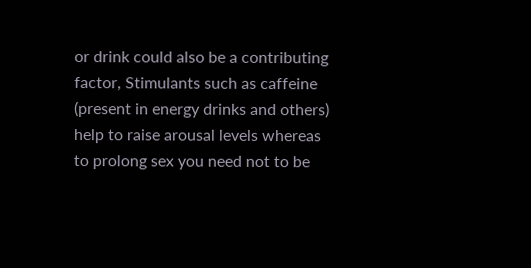or drink could also be a contributing factor, Stimulants such as caffeine (present in energy drinks and others) help to raise arousal levels whereas to prolong sex you need not to be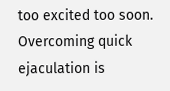too excited too soon. Overcoming quick ejaculation is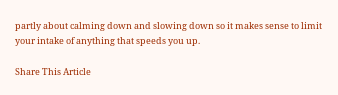partly about calming down and slowing down so it makes sense to limit your intake of anything that speeds you up.

Share This Article